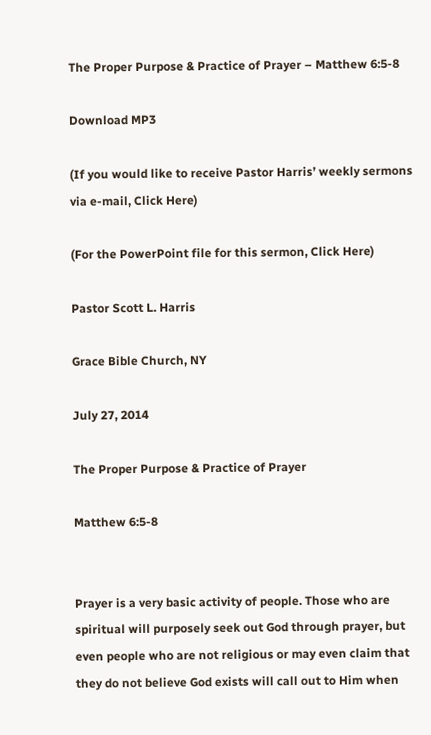The Proper Purpose & Practice of Prayer – Matthew 6:5-8

Download MP3

(If you would like to receive Pastor Harris’ weekly sermons via e-mail, Click Here)

(For the PowerPoint file for this sermon, Click Here)

Pastor Scott L. Harris

Grace Bible Church, NY

July 27, 2014

The Proper Purpose & Practice of Prayer

Matthew 6:5-8


Prayer is a very basic activity of people. Those who are spiritual will purposely seek out God through prayer, but even people who are not religious or may even claim that they do not believe God exists will call out to Him when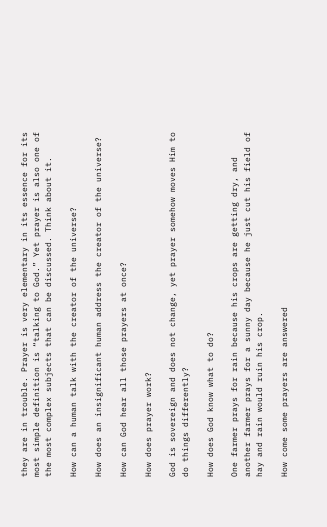they are in trouble. Prayer is very elementary in its essence for its most simple definition is “talking to God.” Yet prayer is also one of the most complex subjects that can be discussed. Think about it.

How can a human talk with the creator of the universe?

How does an insignificant human address the creator of the universe?

How can God hear all those prayers at once?

How does prayer work?

God is sovereign and does not change, yet prayer somehow moves Him to do things differently?

How does God know what to do?

One farmer prays for rain because his crops are getting dry, and another farmer prays for a sunny day because he just cut his field of hay and rain would ruin his crop.

How come some prayers are answered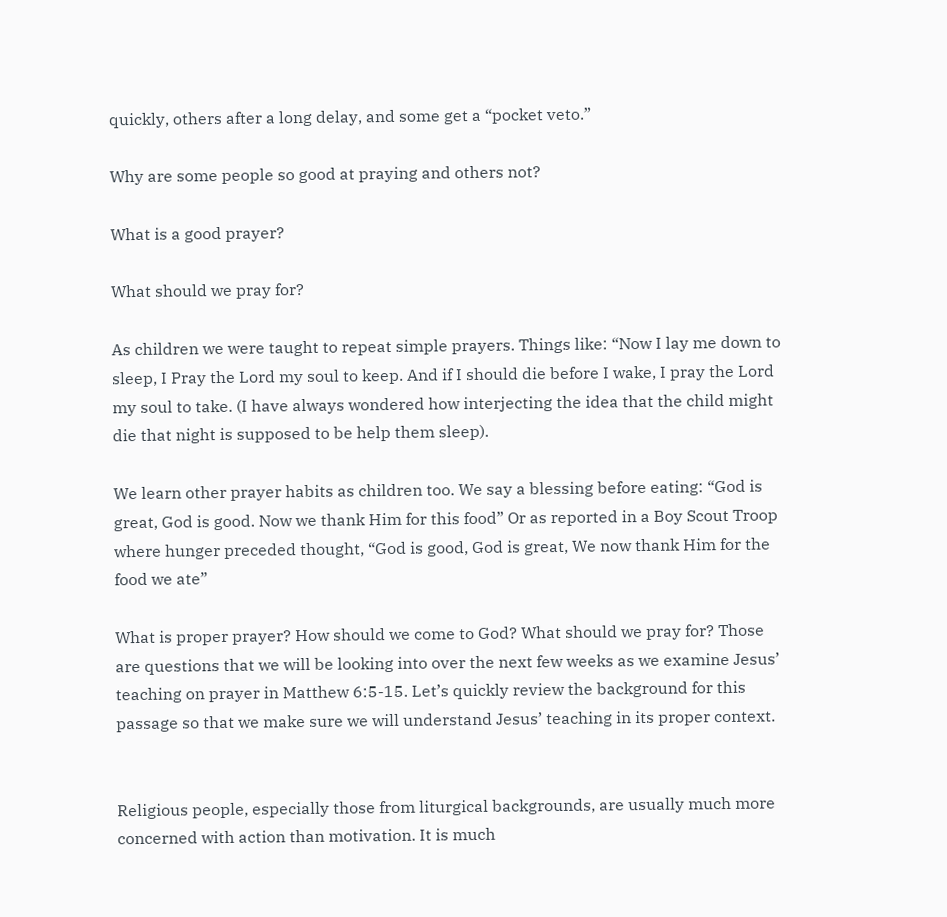quickly, others after a long delay, and some get a “pocket veto.”

Why are some people so good at praying and others not?

What is a good prayer?

What should we pray for?

As children we were taught to repeat simple prayers. Things like: “Now I lay me down to sleep, I Pray the Lord my soul to keep. And if I should die before I wake, I pray the Lord my soul to take. (I have always wondered how interjecting the idea that the child might die that night is supposed to be help them sleep).

We learn other prayer habits as children too. We say a blessing before eating: “God is great, God is good. Now we thank Him for this food” Or as reported in a Boy Scout Troop where hunger preceded thought, “God is good, God is great, We now thank Him for the food we ate”

What is proper prayer? How should we come to God? What should we pray for? Those are questions that we will be looking into over the next few weeks as we examine Jesus’ teaching on prayer in Matthew 6:5-15. Let’s quickly review the background for this passage so that we make sure we will understand Jesus’ teaching in its proper context.


Religious people, especially those from liturgical backgrounds, are usually much more concerned with action than motivation. It is much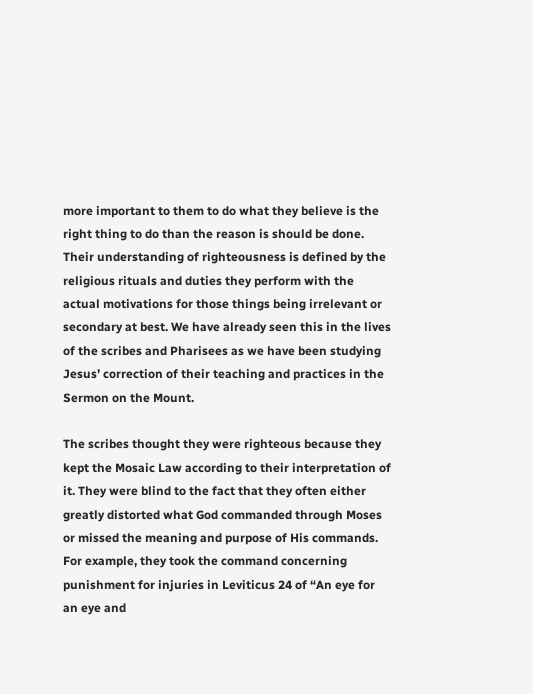more important to them to do what they believe is the right thing to do than the reason is should be done. Their understanding of righteousness is defined by the religious rituals and duties they perform with the actual motivations for those things being irrelevant or secondary at best. We have already seen this in the lives of the scribes and Pharisees as we have been studying Jesus’ correction of their teaching and practices in the Sermon on the Mount.

The scribes thought they were righteous because they kept the Mosaic Law according to their interpretation of it. They were blind to the fact that they often either greatly distorted what God commanded through Moses or missed the meaning and purpose of His commands. For example, they took the command concerning punishment for injuries in Leviticus 24 of “An eye for an eye and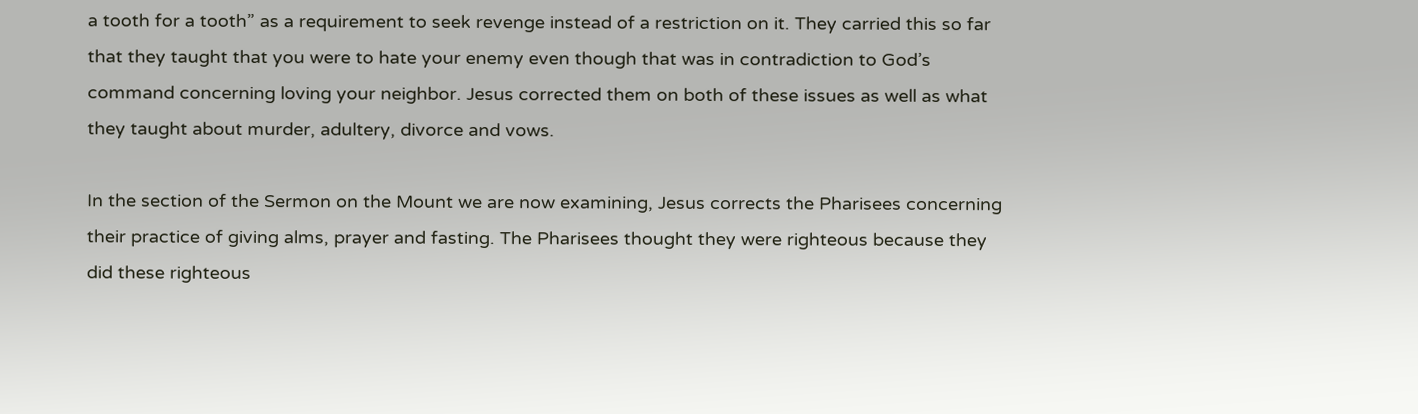a tooth for a tooth” as a requirement to seek revenge instead of a restriction on it. They carried this so far that they taught that you were to hate your enemy even though that was in contradiction to God’s command concerning loving your neighbor. Jesus corrected them on both of these issues as well as what they taught about murder, adultery, divorce and vows.

In the section of the Sermon on the Mount we are now examining, Jesus corrects the Pharisees concerning their practice of giving alms, prayer and fasting. The Pharisees thought they were righteous because they did these righteous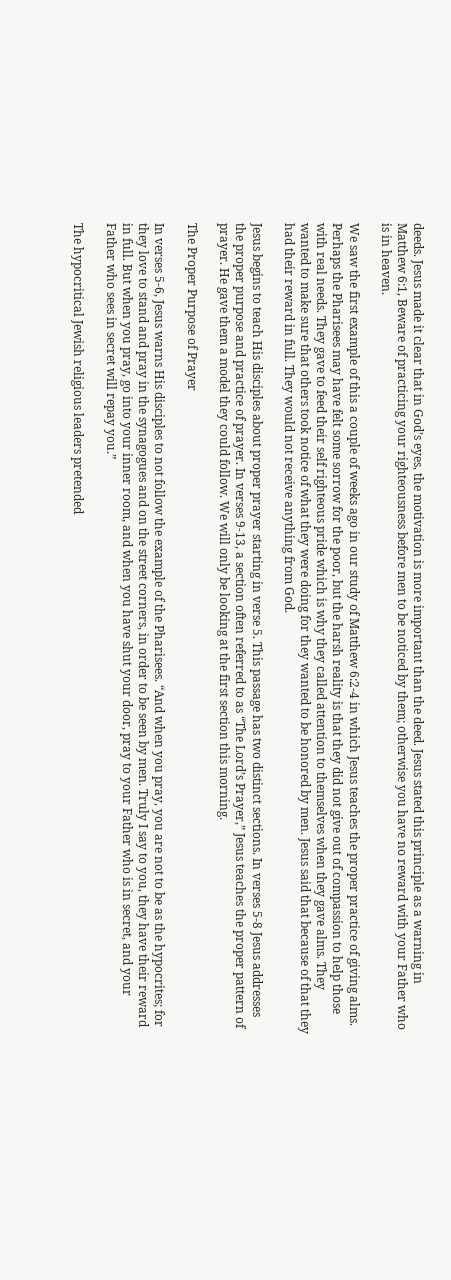deeds. Jesus made it clear that in God’s eyes, the motivation is more important than the deed. Jesus stated this principle as a warning in Matthew 6:1, Beware of practicing your righteousness before men to be noticed by them; otherwise you have no reward with your Father who is in heaven.

We saw the first example of this a couple of weeks ago in our study of Matthew 6:2-4 in which Jesus teaches the proper practice of giving alms. Perhaps the Pharisees may have felt some sorrow for the poor, but the harsh reality is that they did not give out of compassion to help those with real needs. They gave to feed their self righteous pride which is why they called attention to themselves when they gave alms. They wanted to make sure that others took notice of what they were doing for they wanted to be honored by men. Jesus said that because of that they had their reward in full. They would not receive anything from God.

Jesus begins to teach His disciples about proper prayer starting in verse 5. This passage has two distinct sections. In verses 5-8 Jesus addresses the proper purpose and practice of prayer. In verses 9-13, a section often referred to as “The Lord’s Prayer,” Jesus teaches the proper pattern of prayer. He gave them a model they could follow. We will only be looking at the first section this morning.

The Proper Purpose of Prayer

In verses 5-6, Jesus warns His disciples to not follow the example of the Pharisees. “And when you pray, you are not to be as the hypocrites; for they love to stand and pray in the synagogues and on the street corners, in order to be seen by men. Truly I say to you, they have their reward in full. But when you pray, go into your inner room, and when you have shut your door, pray to your Father who is in secret, and your Father who sees in secret will repay you.”

The hypocritical Jewish religious leaders pretended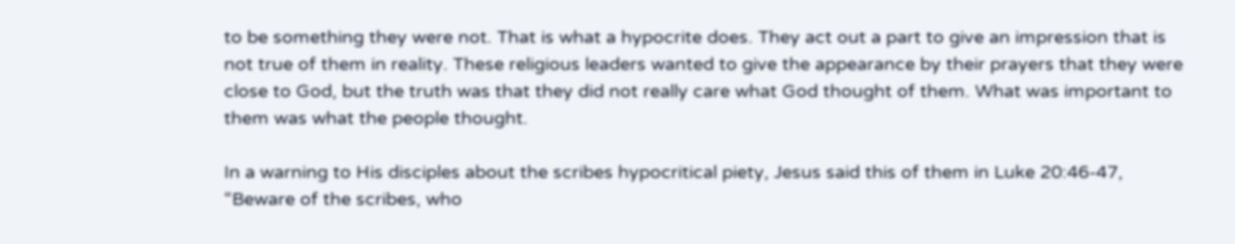to be something they were not. That is what a hypocrite does. They act out a part to give an impression that is not true of them in reality. These religious leaders wanted to give the appearance by their prayers that they were close to God, but the truth was that they did not really care what God thought of them. What was important to them was what the people thought.

In a warning to His disciples about the scribes hypocritical piety, Jesus said this of them in Luke 20:46-47, “Beware of the scribes, who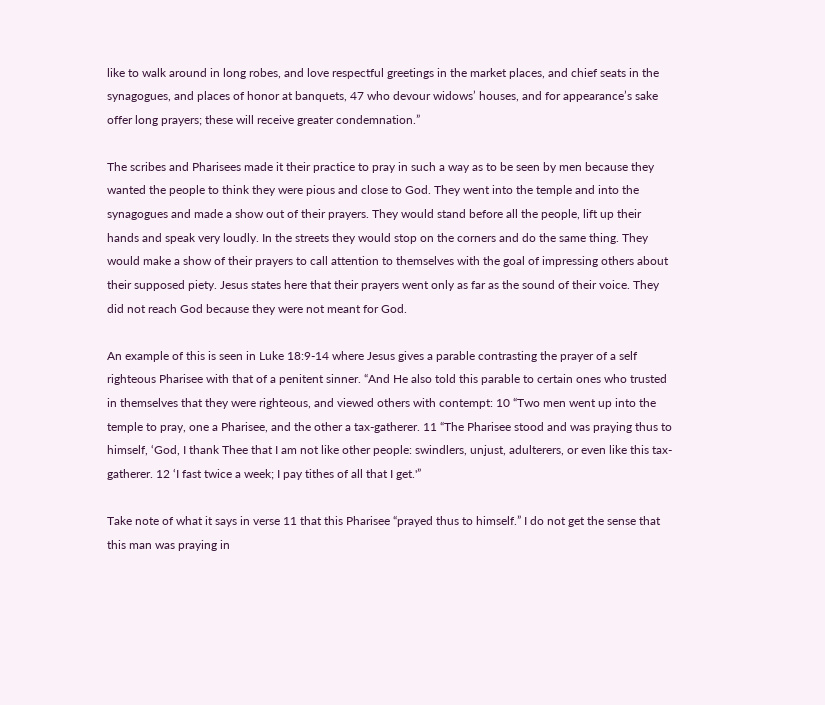like to walk around in long robes, and love respectful greetings in the market places, and chief seats in the synagogues, and places of honor at banquets, 47 who devour widows’ houses, and for appearance’s sake offer long prayers; these will receive greater condemnation.”

The scribes and Pharisees made it their practice to pray in such a way as to be seen by men because they wanted the people to think they were pious and close to God. They went into the temple and into the synagogues and made a show out of their prayers. They would stand before all the people, lift up their hands and speak very loudly. In the streets they would stop on the corners and do the same thing. They would make a show of their prayers to call attention to themselves with the goal of impressing others about their supposed piety. Jesus states here that their prayers went only as far as the sound of their voice. They did not reach God because they were not meant for God.

An example of this is seen in Luke 18:9-14 where Jesus gives a parable contrasting the prayer of a self righteous Pharisee with that of a penitent sinner. “And He also told this parable to certain ones who trusted in themselves that they were righteous, and viewed others with contempt: 10 “Two men went up into the temple to pray, one a Pharisee, and the other a tax-gatherer. 11 “The Pharisee stood and was praying thus to himself, ‘God, I thank Thee that I am not like other people: swindlers, unjust, adulterers, or even like this tax-gatherer. 12 ‘I fast twice a week; I pay tithes of all that I get.'”

Take note of what it says in verse 11 that this Pharisee “prayed thus to himself.” I do not get the sense that this man was praying in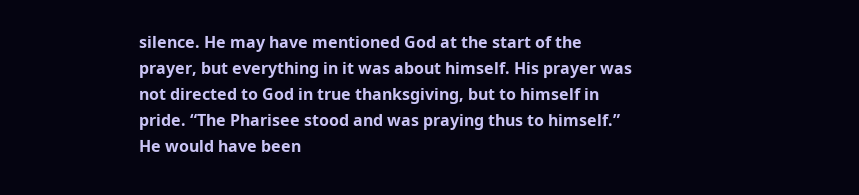silence. He may have mentioned God at the start of the prayer, but everything in it was about himself. His prayer was not directed to God in true thanksgiving, but to himself in pride. “The Pharisee stood and was praying thus to himself.” He would have been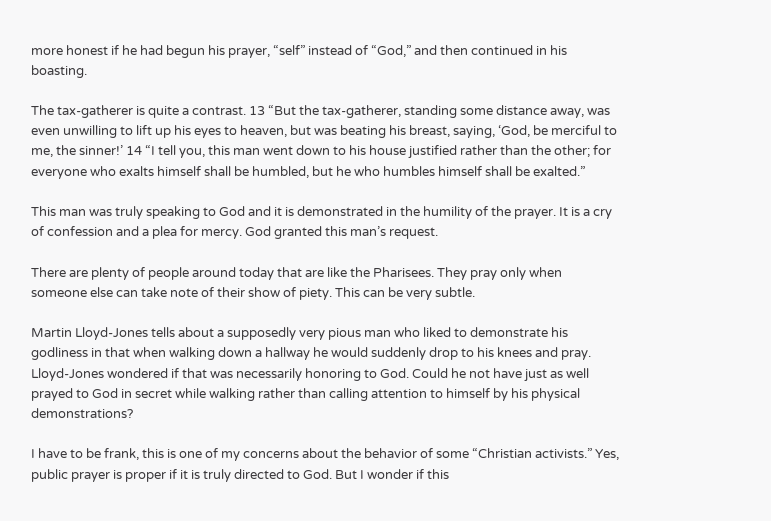more honest if he had begun his prayer, “self” instead of “God,” and then continued in his boasting.

The tax-gatherer is quite a contrast. 13 “But the tax-gatherer, standing some distance away, was even unwilling to lift up his eyes to heaven, but was beating his breast, saying, ‘God, be merciful to me, the sinner!’ 14 “I tell you, this man went down to his house justified rather than the other; for everyone who exalts himself shall be humbled, but he who humbles himself shall be exalted.”

This man was truly speaking to God and it is demonstrated in the humility of the prayer. It is a cry of confession and a plea for mercy. God granted this man’s request.

There are plenty of people around today that are like the Pharisees. They pray only when someone else can take note of their show of piety. This can be very subtle.

Martin Lloyd-Jones tells about a supposedly very pious man who liked to demonstrate his godliness in that when walking down a hallway he would suddenly drop to his knees and pray. Lloyd-Jones wondered if that was necessarily honoring to God. Could he not have just as well prayed to God in secret while walking rather than calling attention to himself by his physical demonstrations?

I have to be frank, this is one of my concerns about the behavior of some “Christian activists.” Yes, public prayer is proper if it is truly directed to God. But I wonder if this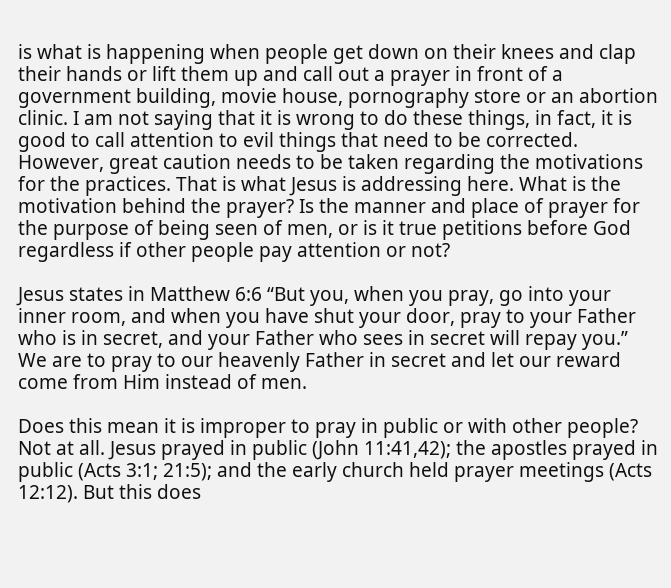is what is happening when people get down on their knees and clap their hands or lift them up and call out a prayer in front of a government building, movie house, pornography store or an abortion clinic. I am not saying that it is wrong to do these things, in fact, it is good to call attention to evil things that need to be corrected. However, great caution needs to be taken regarding the motivations for the practices. That is what Jesus is addressing here. What is the motivation behind the prayer? Is the manner and place of prayer for the purpose of being seen of men, or is it true petitions before God regardless if other people pay attention or not?

Jesus states in Matthew 6:6 “But you, when you pray, go into your inner room, and when you have shut your door, pray to your Father who is in secret, and your Father who sees in secret will repay you.” We are to pray to our heavenly Father in secret and let our reward come from Him instead of men.

Does this mean it is improper to pray in public or with other people? Not at all. Jesus prayed in public (John 11:41,42); the apostles prayed in public (Acts 3:1; 21:5); and the early church held prayer meetings (Acts 12:12). But this does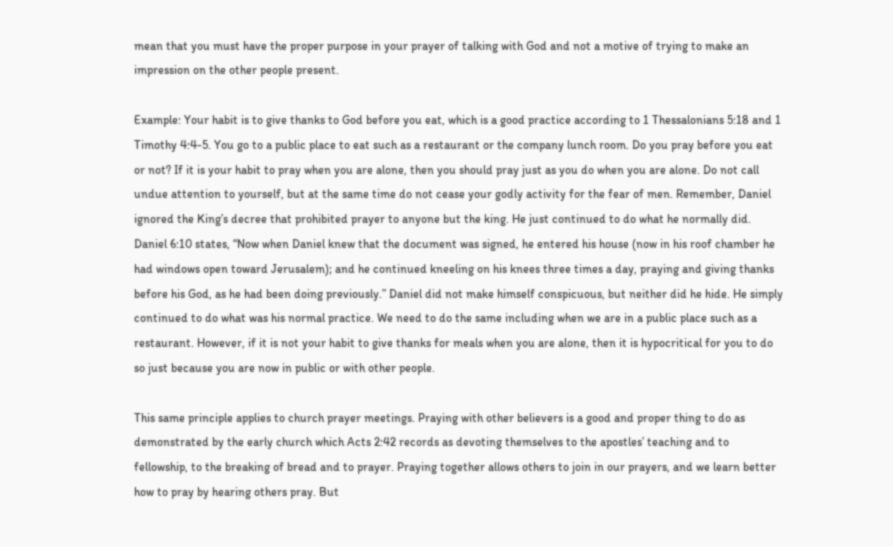mean that you must have the proper purpose in your prayer of talking with God and not a motive of trying to make an impression on the other people present.

Example: Your habit is to give thanks to God before you eat, which is a good practice according to 1 Thessalonians 5:18 and 1 Timothy 4:4-5. You go to a public place to eat such as a restaurant or the company lunch room. Do you pray before you eat or not? If it is your habit to pray when you are alone, then you should pray just as you do when you are alone. Do not call undue attention to yourself, but at the same time do not cease your godly activity for the fear of men. Remember, Daniel ignored the King’s decree that prohibited prayer to anyone but the king. He just continued to do what he normally did. Daniel 6:10 states, “Now when Daniel knew that the document was signed, he entered his house (now in his roof chamber he had windows open toward Jerusalem); and he continued kneeling on his knees three times a day, praying and giving thanks before his God, as he had been doing previously.” Daniel did not make himself conspicuous, but neither did he hide. He simply continued to do what was his normal practice. We need to do the same including when we are in a public place such as a restaurant. However, if it is not your habit to give thanks for meals when you are alone, then it is hypocritical for you to do so just because you are now in public or with other people.

This same principle applies to church prayer meetings. Praying with other believers is a good and proper thing to do as demonstrated by the early church which Acts 2:42 records as devoting themselves to the apostles’ teaching and to fellowship, to the breaking of bread and to prayer. Praying together allows others to join in our prayers, and we learn better how to pray by hearing others pray. But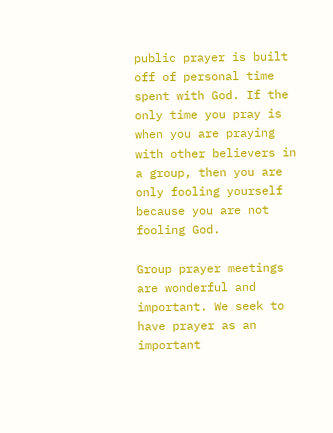public prayer is built off of personal time spent with God. If the only time you pray is when you are praying with other believers in a group, then you are only fooling yourself because you are not fooling God.

Group prayer meetings are wonderful and important. We seek to have prayer as an important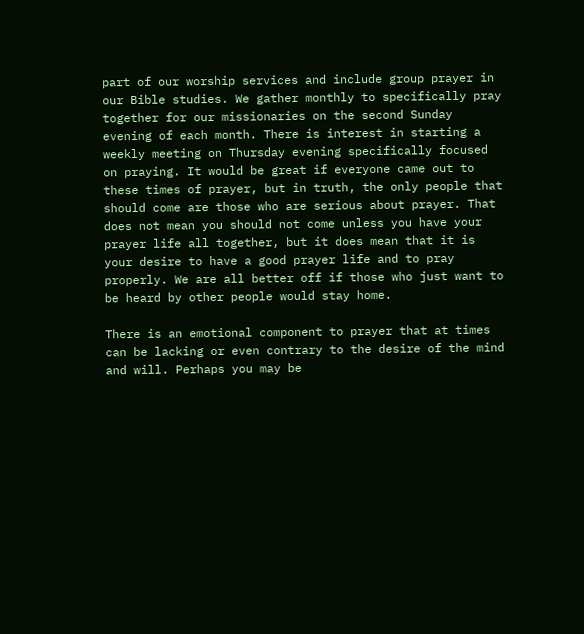part of our worship services and include group prayer in our Bible studies. We gather monthly to specifically pray together for our missionaries on the second Sunday evening of each month. There is interest in starting a weekly meeting on Thursday evening specifically focused on praying. It would be great if everyone came out to these times of prayer, but in truth, the only people that should come are those who are serious about prayer. That does not mean you should not come unless you have your prayer life all together, but it does mean that it is your desire to have a good prayer life and to pray properly. We are all better off if those who just want to be heard by other people would stay home.

There is an emotional component to prayer that at times can be lacking or even contrary to the desire of the mind and will. Perhaps you may be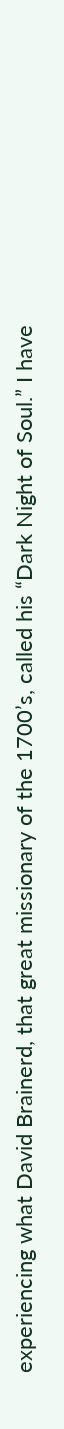experiencing what David Brainerd, that great missionary of the 1700’s, called his “Dark Night of Soul.” I have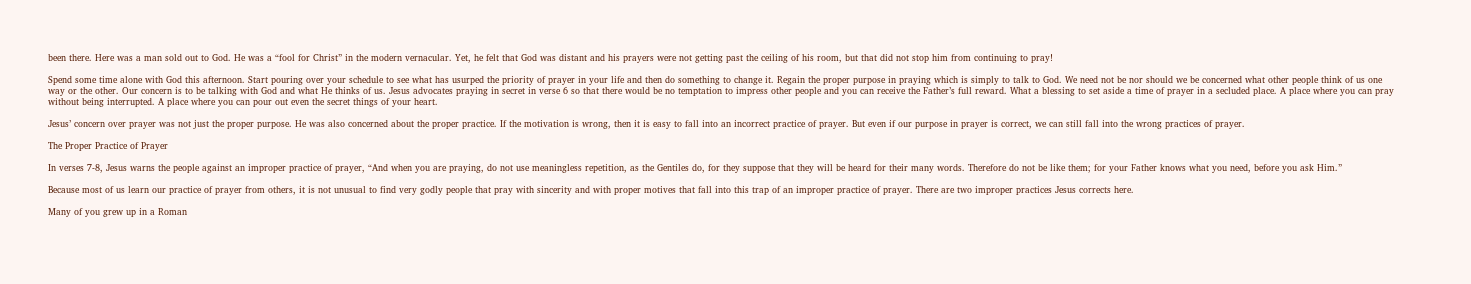been there. Here was a man sold out to God. He was a “fool for Christ” in the modern vernacular. Yet, he felt that God was distant and his prayers were not getting past the ceiling of his room, but that did not stop him from continuing to pray!

Spend some time alone with God this afternoon. Start pouring over your schedule to see what has usurped the priority of prayer in your life and then do something to change it. Regain the proper purpose in praying which is simply to talk to God. We need not be nor should we be concerned what other people think of us one way or the other. Our concern is to be talking with God and what He thinks of us. Jesus advocates praying in secret in verse 6 so that there would be no temptation to impress other people and you can receive the Father’s full reward. What a blessing to set aside a time of prayer in a secluded place. A place where you can pray without being interrupted. A place where you can pour out even the secret things of your heart.

Jesus’ concern over prayer was not just the proper purpose. He was also concerned about the proper practice. If the motivation is wrong, then it is easy to fall into an incorrect practice of prayer. But even if our purpose in prayer is correct, we can still fall into the wrong practices of prayer.

The Proper Practice of Prayer

In verses 7-8, Jesus warns the people against an improper practice of prayer, “And when you are praying, do not use meaningless repetition, as the Gentiles do, for they suppose that they will be heard for their many words. Therefore do not be like them; for your Father knows what you need, before you ask Him.”

Because most of us learn our practice of prayer from others, it is not unusual to find very godly people that pray with sincerity and with proper motives that fall into this trap of an improper practice of prayer. There are two improper practices Jesus corrects here.

Many of you grew up in a Roman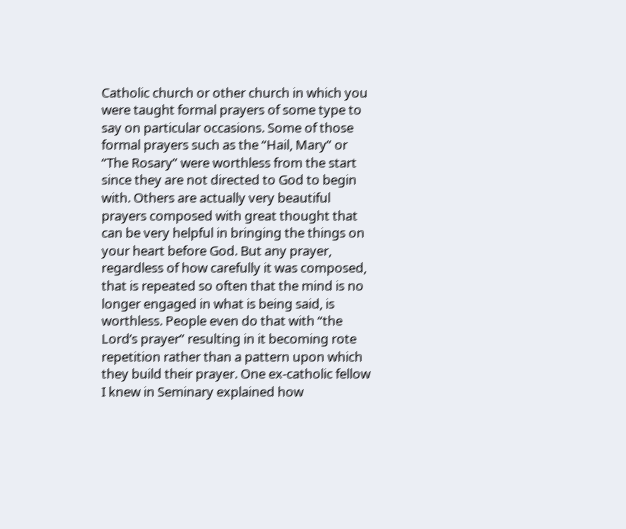Catholic church or other church in which you were taught formal prayers of some type to say on particular occasions. Some of those formal prayers such as the “Hail, Mary” or “The Rosary” were worthless from the start since they are not directed to God to begin with. Others are actually very beautiful prayers composed with great thought that can be very helpful in bringing the things on your heart before God. But any prayer, regardless of how carefully it was composed, that is repeated so often that the mind is no longer engaged in what is being said, is worthless. People even do that with “the Lord’s prayer” resulting in it becoming rote repetition rather than a pattern upon which they build their prayer. One ex-catholic fellow I knew in Seminary explained how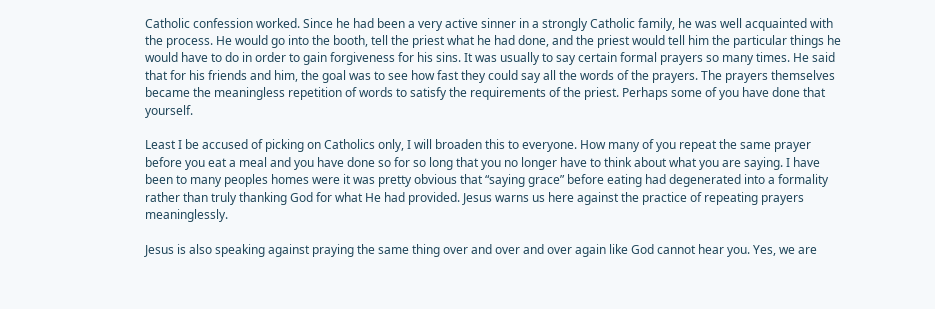Catholic confession worked. Since he had been a very active sinner in a strongly Catholic family, he was well acquainted with the process. He would go into the booth, tell the priest what he had done, and the priest would tell him the particular things he would have to do in order to gain forgiveness for his sins. It was usually to say certain formal prayers so many times. He said that for his friends and him, the goal was to see how fast they could say all the words of the prayers. The prayers themselves became the meaningless repetition of words to satisfy the requirements of the priest. Perhaps some of you have done that yourself.

Least I be accused of picking on Catholics only, I will broaden this to everyone. How many of you repeat the same prayer before you eat a meal and you have done so for so long that you no longer have to think about what you are saying. I have been to many peoples homes were it was pretty obvious that “saying grace” before eating had degenerated into a formality rather than truly thanking God for what He had provided. Jesus warns us here against the practice of repeating prayers meaninglessly.

Jesus is also speaking against praying the same thing over and over and over again like God cannot hear you. Yes, we are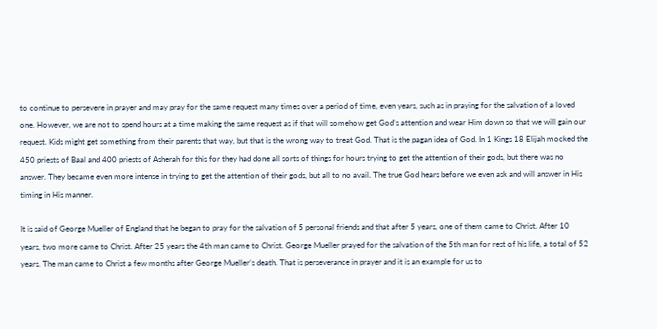to continue to persevere in prayer and may pray for the same request many times over a period of time, even years, such as in praying for the salvation of a loved one. However, we are not to spend hours at a time making the same request as if that will somehow get God’s attention and wear Him down so that we will gain our request. Kids might get something from their parents that way, but that is the wrong way to treat God. That is the pagan idea of God. In 1 Kings 18 Elijah mocked the 450 priests of Baal and 400 priests of Asherah for this for they had done all sorts of things for hours trying to get the attention of their gods, but there was no answer. They became even more intense in trying to get the attention of their gods, but all to no avail. The true God hears before we even ask and will answer in His timing in His manner.

It is said of George Mueller of England that he began to pray for the salvation of 5 personal friends and that after 5 years, one of them came to Christ. After 10 years, two more came to Christ. After 25 years the 4th man came to Christ. George Mueller prayed for the salvation of the 5th man for rest of his life, a total of 52 years. The man came to Christ a few months after George Mueller’s death. That is perseverance in prayer and it is an example for us to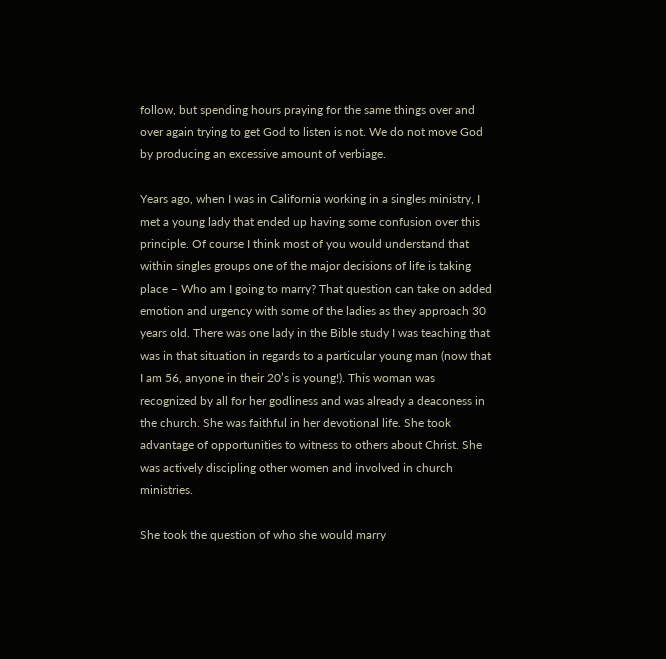follow, but spending hours praying for the same things over and over again trying to get God to listen is not. We do not move God by producing an excessive amount of verbiage.

Years ago, when I was in California working in a singles ministry, I met a young lady that ended up having some confusion over this principle. Of course I think most of you would understand that within singles groups one of the major decisions of life is taking place – Who am I going to marry? That question can take on added emotion and urgency with some of the ladies as they approach 30 years old. There was one lady in the Bible study I was teaching that was in that situation in regards to a particular young man (now that I am 56, anyone in their 20’s is young!). This woman was recognized by all for her godliness and was already a deaconess in the church. She was faithful in her devotional life. She took advantage of opportunities to witness to others about Christ. She was actively discipling other women and involved in church ministries.

She took the question of who she would marry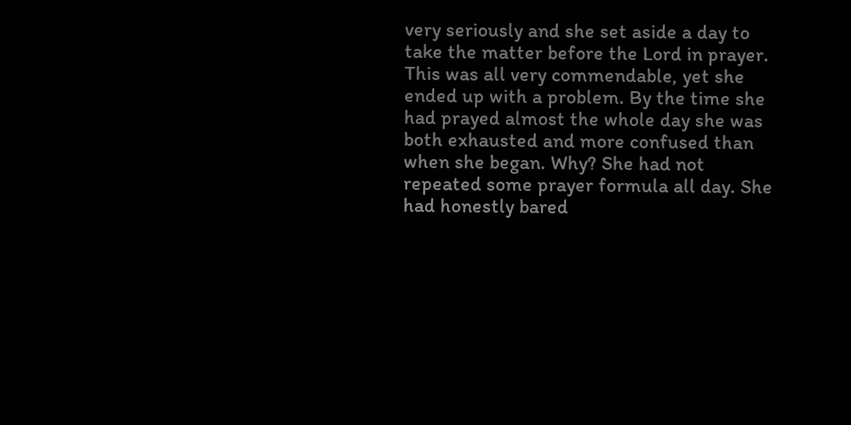very seriously and she set aside a day to take the matter before the Lord in prayer. This was all very commendable, yet she ended up with a problem. By the time she had prayed almost the whole day she was both exhausted and more confused than when she began. Why? She had not repeated some prayer formula all day. She had honestly bared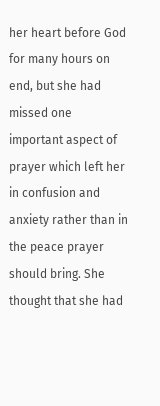her heart before God for many hours on end, but she had missed one important aspect of prayer which left her in confusion and anxiety rather than in the peace prayer should bring. She thought that she had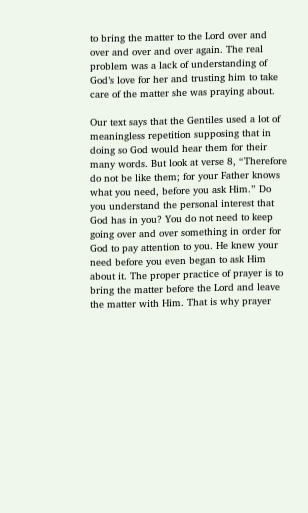to bring the matter to the Lord over and over and over and over again. The real problem was a lack of understanding of God’s love for her and trusting him to take care of the matter she was praying about.

Our text says that the Gentiles used a lot of meaningless repetition supposing that in doing so God would hear them for their many words. But look at verse 8, “Therefore do not be like them; for your Father knows what you need, before you ask Him.” Do you understand the personal interest that God has in you? You do not need to keep going over and over something in order for God to pay attention to you. He knew your need before you even began to ask Him about it. The proper practice of prayer is to bring the matter before the Lord and leave the matter with Him. That is why prayer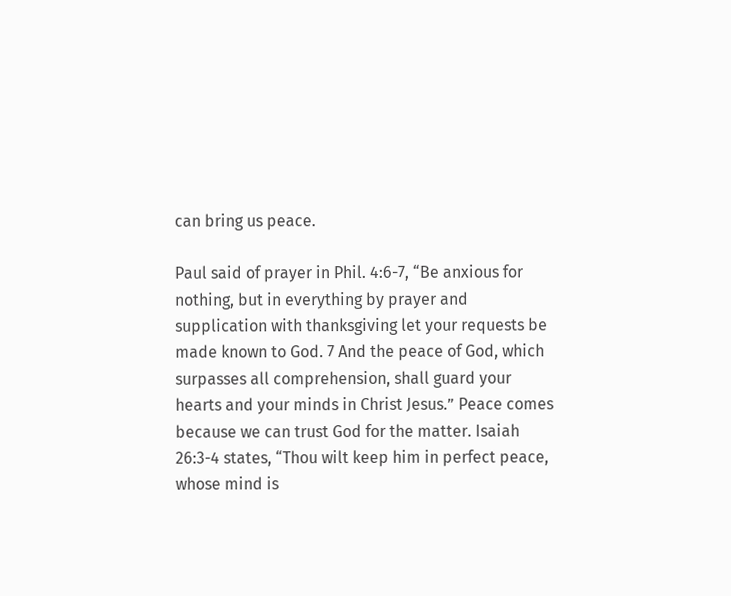can bring us peace.

Paul said of prayer in Phil. 4:6-7, “Be anxious for nothing, but in everything by prayer and supplication with thanksgiving let your requests be made known to God. 7 And the peace of God, which surpasses all comprehension, shall guard your hearts and your minds in Christ Jesus.” Peace comes because we can trust God for the matter. Isaiah 26:3-4 states, “Thou wilt keep him in perfect peace, whose mind is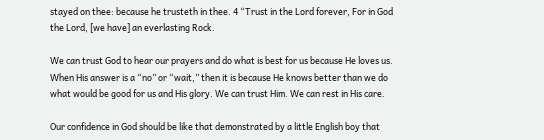stayed on thee: because he trusteth in thee. 4 “Trust in the Lord forever, For in God the Lord, [we have] an everlasting Rock.

We can trust God to hear our prayers and do what is best for us because He loves us. When His answer is a “no” or “wait,” then it is because He knows better than we do what would be good for us and His glory. We can trust Him. We can rest in His care.

Our confidence in God should be like that demonstrated by a little English boy that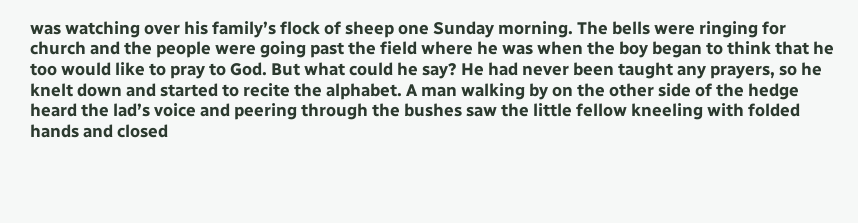was watching over his family’s flock of sheep one Sunday morning. The bells were ringing for church and the people were going past the field where he was when the boy began to think that he too would like to pray to God. But what could he say? He had never been taught any prayers, so he knelt down and started to recite the alphabet. A man walking by on the other side of the hedge heard the lad’s voice and peering through the bushes saw the little fellow kneeling with folded hands and closed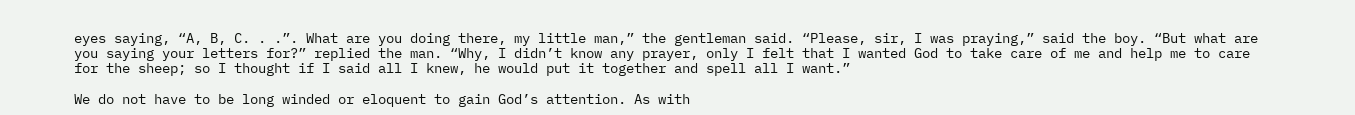eyes saying, “A, B, C. . .”. What are you doing there, my little man,” the gentleman said. “Please, sir, I was praying,” said the boy. “But what are you saying your letters for?” replied the man. “Why, I didn’t know any prayer, only I felt that I wanted God to take care of me and help me to care for the sheep; so I thought if I said all I knew, he would put it together and spell all I want.”

We do not have to be long winded or eloquent to gain God’s attention. As with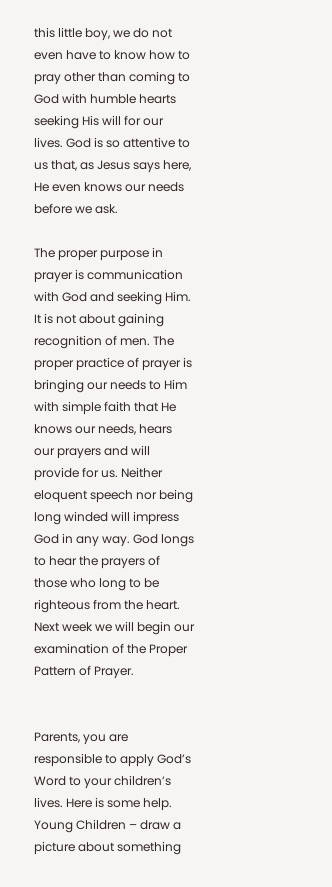this little boy, we do not even have to know how to pray other than coming to God with humble hearts seeking His will for our lives. God is so attentive to us that, as Jesus says here, He even knows our needs before we ask.

The proper purpose in prayer is communication with God and seeking Him. It is not about gaining recognition of men. The proper practice of prayer is bringing our needs to Him with simple faith that He knows our needs, hears our prayers and will provide for us. Neither eloquent speech nor being long winded will impress God in any way. God longs to hear the prayers of those who long to be righteous from the heart. Next week we will begin our examination of the Proper Pattern of Prayer.


Parents, you are responsible to apply God’s Word to your children’s lives. Here is some help. Young Children – draw a picture about something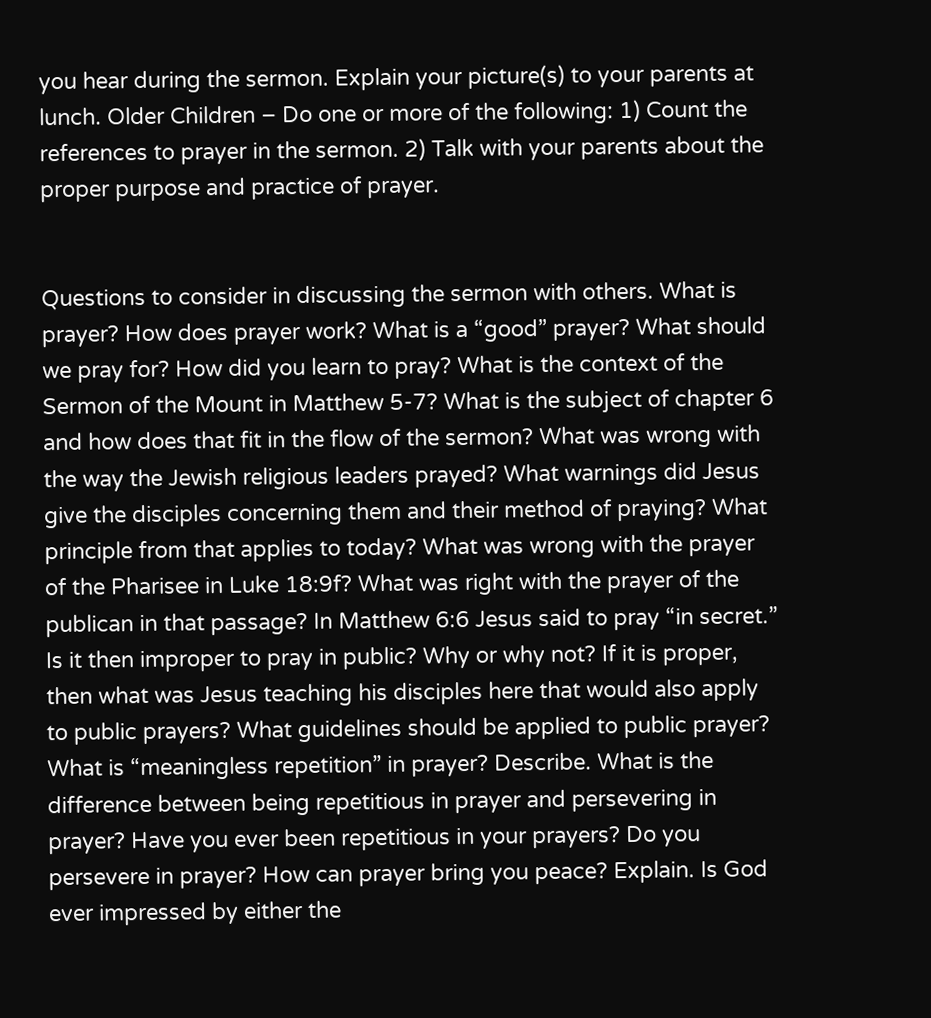you hear during the sermon. Explain your picture(s) to your parents at lunch. Older Children – Do one or more of the following: 1) Count the references to prayer in the sermon. 2) Talk with your parents about the proper purpose and practice of prayer.


Questions to consider in discussing the sermon with others. What is prayer? How does prayer work? What is a “good” prayer? What should we pray for? How did you learn to pray? What is the context of the Sermon of the Mount in Matthew 5-7? What is the subject of chapter 6 and how does that fit in the flow of the sermon? What was wrong with the way the Jewish religious leaders prayed? What warnings did Jesus give the disciples concerning them and their method of praying? What principle from that applies to today? What was wrong with the prayer of the Pharisee in Luke 18:9f? What was right with the prayer of the publican in that passage? In Matthew 6:6 Jesus said to pray “in secret.” Is it then improper to pray in public? Why or why not? If it is proper, then what was Jesus teaching his disciples here that would also apply to public prayers? What guidelines should be applied to public prayer? What is “meaningless repetition” in prayer? Describe. What is the difference between being repetitious in prayer and persevering in prayer? Have you ever been repetitious in your prayers? Do you persevere in prayer? How can prayer bring you peace? Explain. Is God ever impressed by either the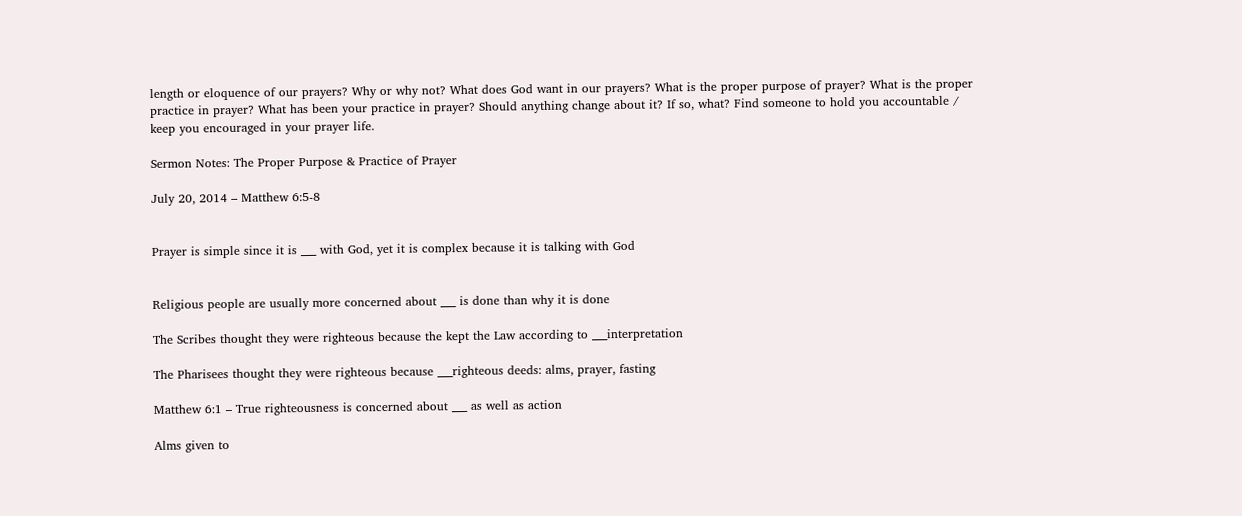length or eloquence of our prayers? Why or why not? What does God want in our prayers? What is the proper purpose of prayer? What is the proper practice in prayer? What has been your practice in prayer? Should anything change about it? If so, what? Find someone to hold you accountable / keep you encouraged in your prayer life.

Sermon Notes: The Proper Purpose & Practice of Prayer

July 20, 2014 – Matthew 6:5-8


Prayer is simple since it is ___ with God, yet it is complex because it is talking with God


Religious people are usually more concerned about ___ is done than why it is done

The Scribes thought they were righteous because the kept the Law according to ___interpretation

The Pharisees thought they were righteous because ___righteous deeds: alms, prayer, fasting

Matthew 6:1 – True righteousness is concerned about ___ as well as action

Alms given to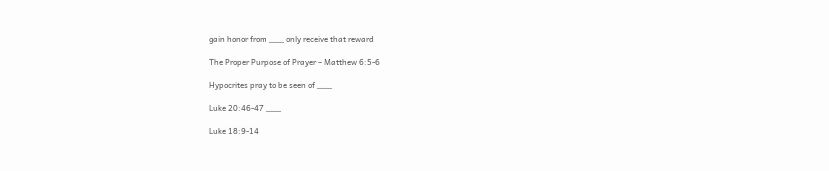gain honor from ___ only receive that reward

The Proper Purpose of Prayer – Matthew 6:5-6

Hypocrites pray to be seen of ___

Luke 20:46-47 ___

Luke 18:9-14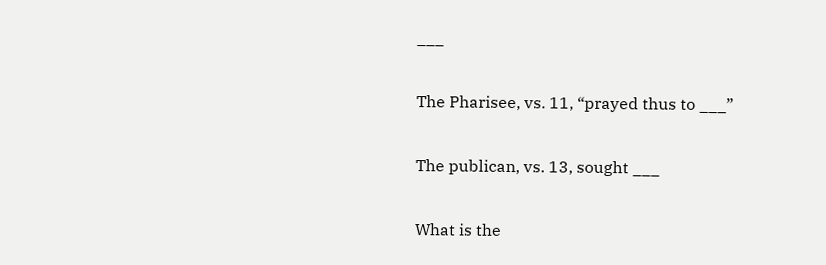___

The Pharisee, vs. 11, “prayed thus to ___”

The publican, vs. 13, sought ___

What is the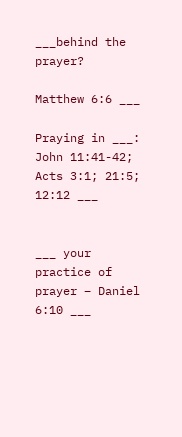___behind the prayer?

Matthew 6:6 ___

Praying in ___: John 11:41-42; Acts 3:1; 21:5; 12:12 ___


___ your practice of prayer – Daniel 6:10 ___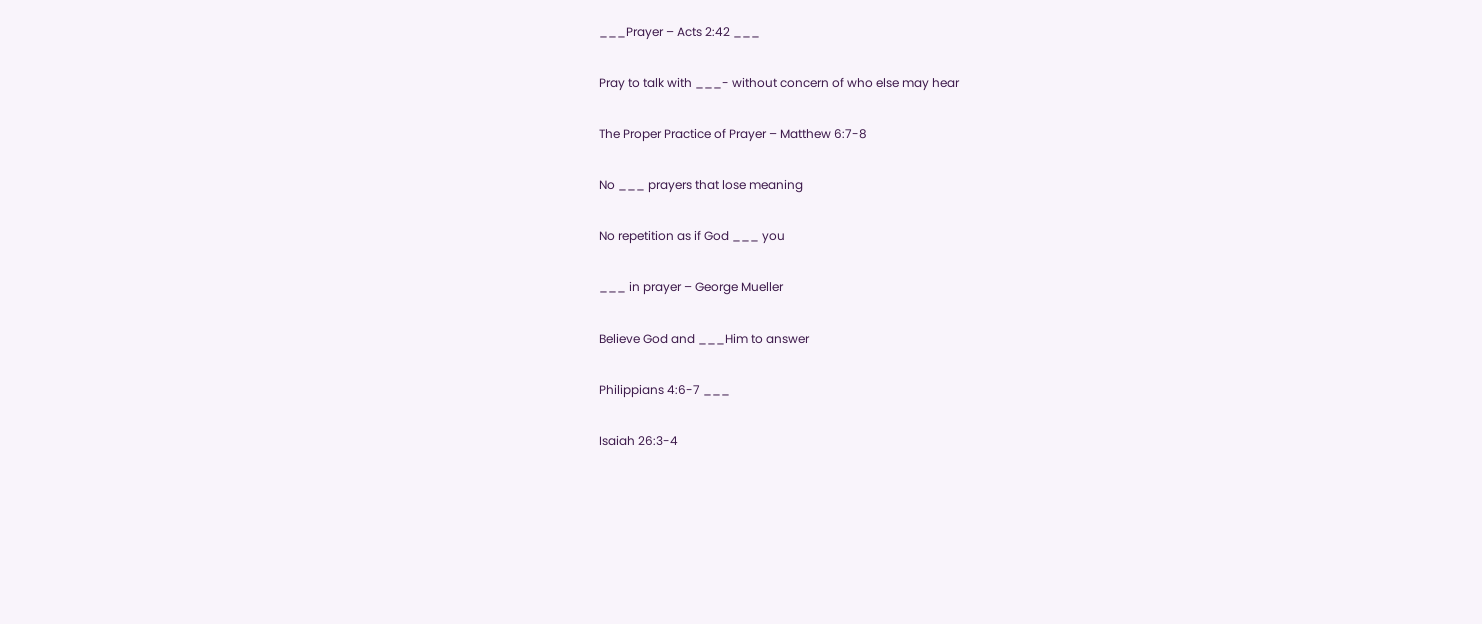___Prayer – Acts 2:42 ___

Pray to talk with ___- without concern of who else may hear

The Proper Practice of Prayer – Matthew 6:7-8

No ___ prayers that lose meaning

No repetition as if God ___ you

___ in prayer – George Mueller

Believe God and ___Him to answer

Philippians 4:6-7 ___

Isaiah 26:3-4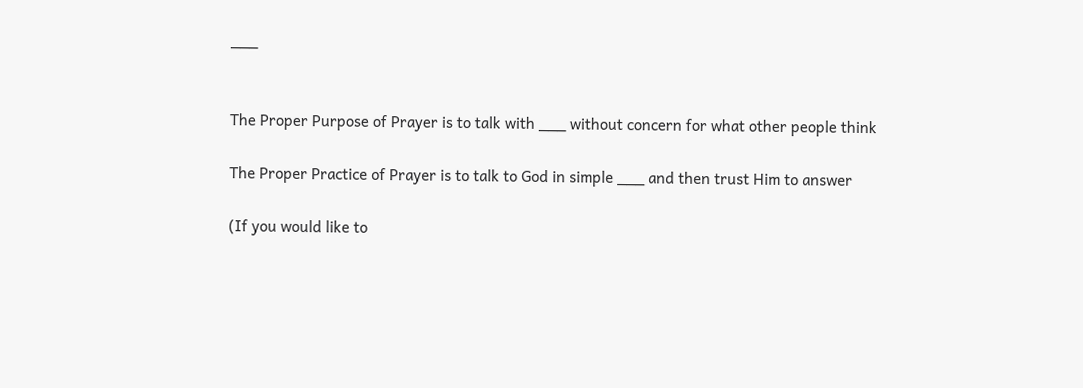___


The Proper Purpose of Prayer is to talk with ___ without concern for what other people think

The Proper Practice of Prayer is to talk to God in simple ___ and then trust Him to answer

(If you would like to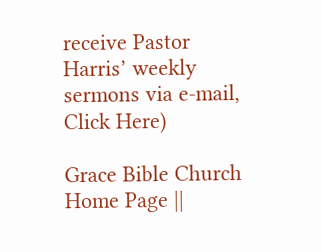receive Pastor Harris’ weekly sermons via e-mail, Click Here)

Grace Bible Church Home Page ||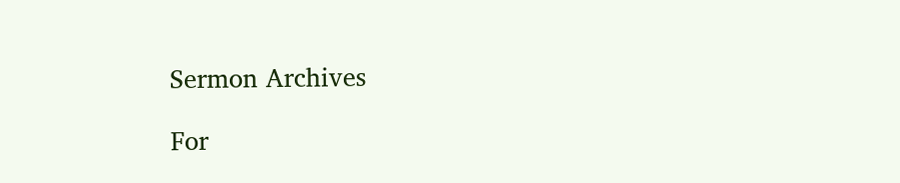Sermon Archives

For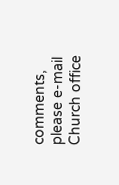comments, please e-mail  Church office